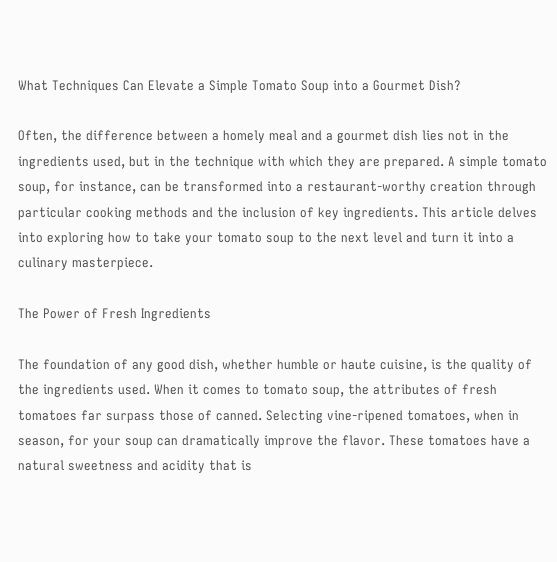What Techniques Can Elevate a Simple Tomato Soup into a Gourmet Dish?

Often, the difference between a homely meal and a gourmet dish lies not in the ingredients used, but in the technique with which they are prepared. A simple tomato soup, for instance, can be transformed into a restaurant-worthy creation through particular cooking methods and the inclusion of key ingredients. This article delves into exploring how to take your tomato soup to the next level and turn it into a culinary masterpiece.

The Power of Fresh Ingredients

The foundation of any good dish, whether humble or haute cuisine, is the quality of the ingredients used. When it comes to tomato soup, the attributes of fresh tomatoes far surpass those of canned. Selecting vine-ripened tomatoes, when in season, for your soup can dramatically improve the flavor. These tomatoes have a natural sweetness and acidity that is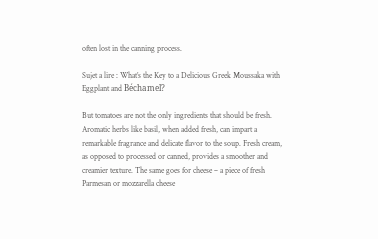often lost in the canning process.

Sujet a lire : What’s the Key to a Delicious Greek Moussaka with Eggplant and Béchamel?

But tomatoes are not the only ingredients that should be fresh. Aromatic herbs like basil, when added fresh, can impart a remarkable fragrance and delicate flavor to the soup. Fresh cream, as opposed to processed or canned, provides a smoother and creamier texture. The same goes for cheese – a piece of fresh Parmesan or mozzarella cheese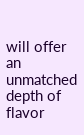will offer an unmatched depth of flavor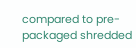compared to pre-packaged shredded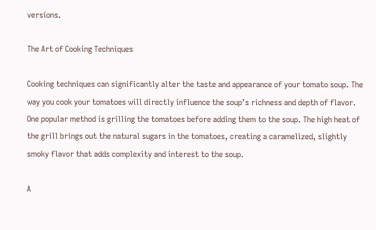versions.

The Art of Cooking Techniques

Cooking techniques can significantly alter the taste and appearance of your tomato soup. The way you cook your tomatoes will directly influence the soup’s richness and depth of flavor. One popular method is grilling the tomatoes before adding them to the soup. The high heat of the grill brings out the natural sugars in the tomatoes, creating a caramelized, slightly smoky flavor that adds complexity and interest to the soup.

A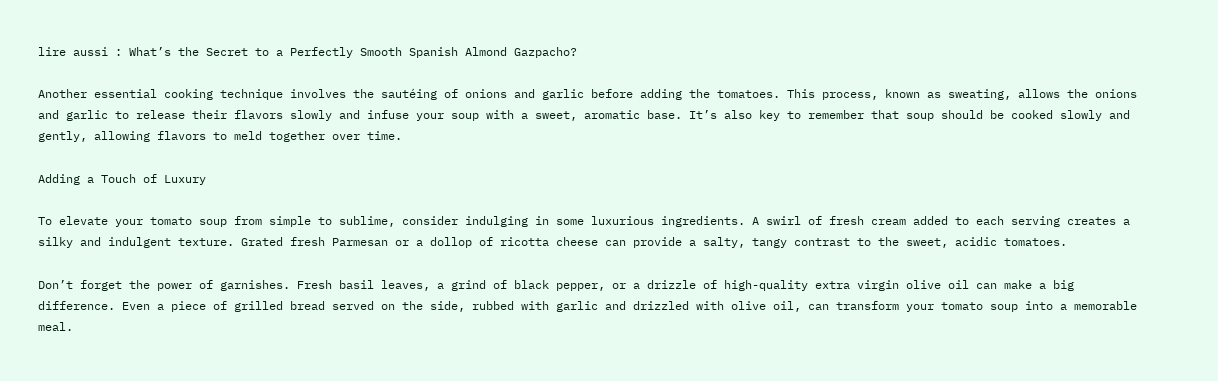lire aussi : What’s the Secret to a Perfectly Smooth Spanish Almond Gazpacho?

Another essential cooking technique involves the sautéing of onions and garlic before adding the tomatoes. This process, known as sweating, allows the onions and garlic to release their flavors slowly and infuse your soup with a sweet, aromatic base. It’s also key to remember that soup should be cooked slowly and gently, allowing flavors to meld together over time.

Adding a Touch of Luxury

To elevate your tomato soup from simple to sublime, consider indulging in some luxurious ingredients. A swirl of fresh cream added to each serving creates a silky and indulgent texture. Grated fresh Parmesan or a dollop of ricotta cheese can provide a salty, tangy contrast to the sweet, acidic tomatoes.

Don’t forget the power of garnishes. Fresh basil leaves, a grind of black pepper, or a drizzle of high-quality extra virgin olive oil can make a big difference. Even a piece of grilled bread served on the side, rubbed with garlic and drizzled with olive oil, can transform your tomato soup into a memorable meal.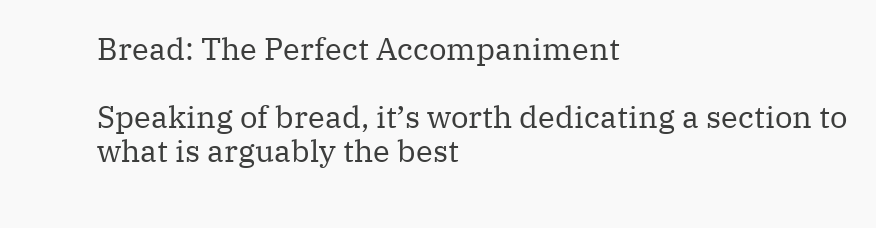Bread: The Perfect Accompaniment

Speaking of bread, it’s worth dedicating a section to what is arguably the best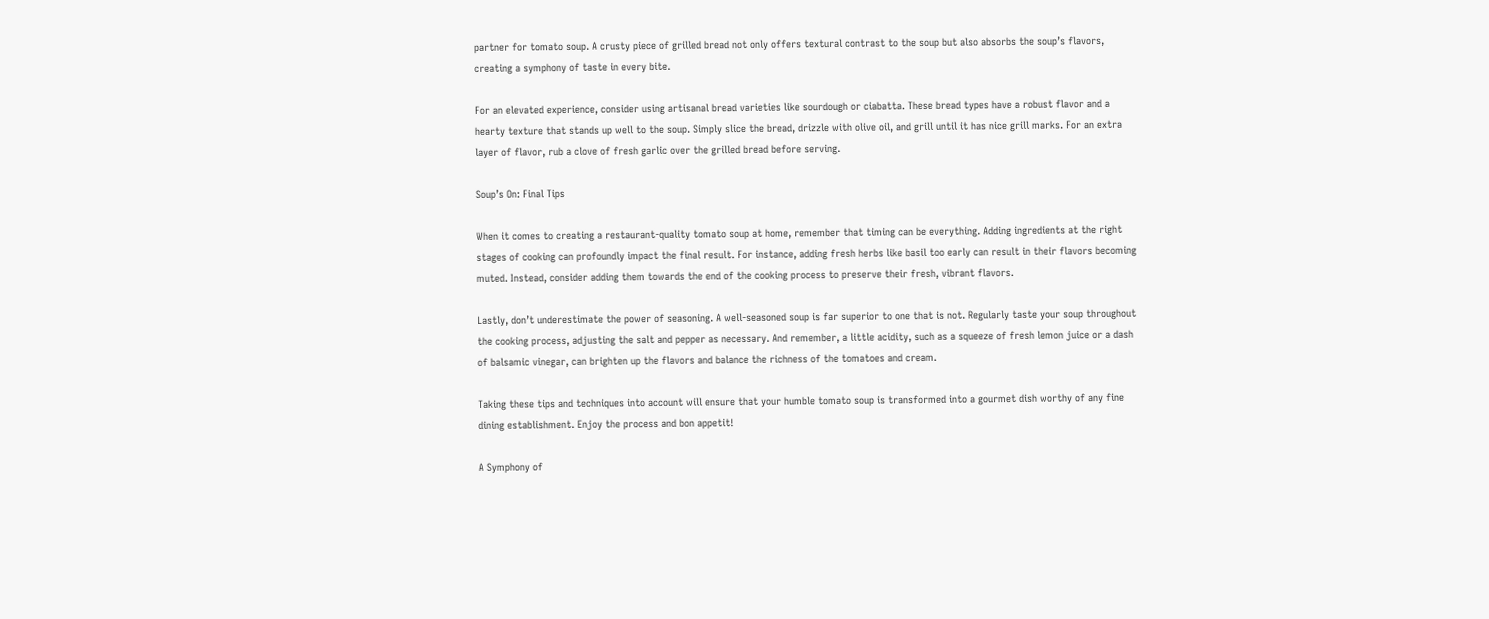partner for tomato soup. A crusty piece of grilled bread not only offers textural contrast to the soup but also absorbs the soup’s flavors, creating a symphony of taste in every bite.

For an elevated experience, consider using artisanal bread varieties like sourdough or ciabatta. These bread types have a robust flavor and a hearty texture that stands up well to the soup. Simply slice the bread, drizzle with olive oil, and grill until it has nice grill marks. For an extra layer of flavor, rub a clove of fresh garlic over the grilled bread before serving.

Soup’s On: Final Tips

When it comes to creating a restaurant-quality tomato soup at home, remember that timing can be everything. Adding ingredients at the right stages of cooking can profoundly impact the final result. For instance, adding fresh herbs like basil too early can result in their flavors becoming muted. Instead, consider adding them towards the end of the cooking process to preserve their fresh, vibrant flavors.

Lastly, don’t underestimate the power of seasoning. A well-seasoned soup is far superior to one that is not. Regularly taste your soup throughout the cooking process, adjusting the salt and pepper as necessary. And remember, a little acidity, such as a squeeze of fresh lemon juice or a dash of balsamic vinegar, can brighten up the flavors and balance the richness of the tomatoes and cream.

Taking these tips and techniques into account will ensure that your humble tomato soup is transformed into a gourmet dish worthy of any fine dining establishment. Enjoy the process and bon appetit!

A Symphony of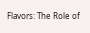Flavors: The Role of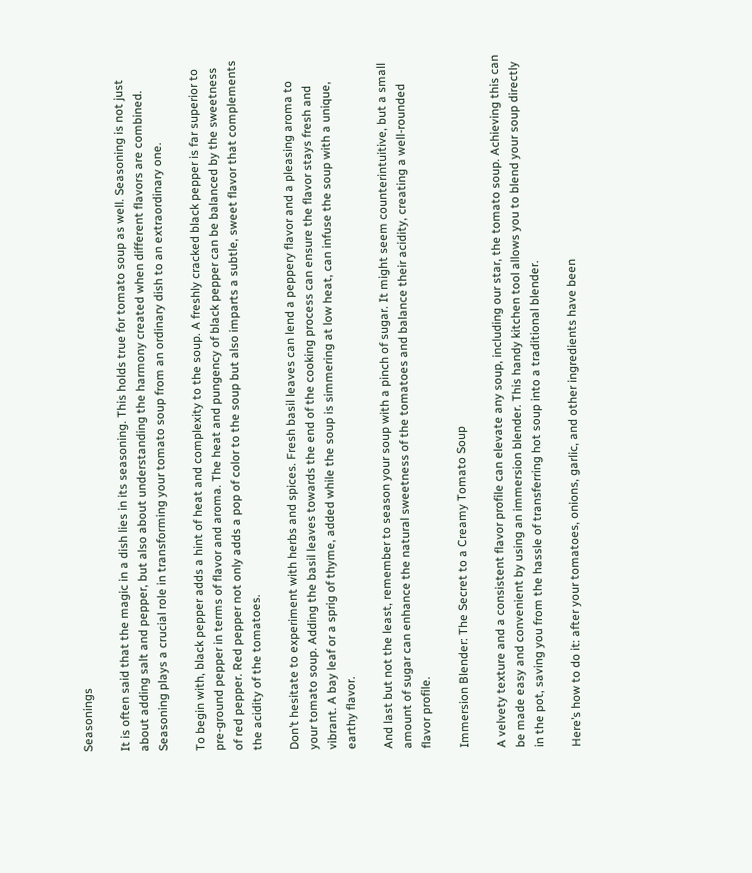Seasonings

It is often said that the magic in a dish lies in its seasoning. This holds true for tomato soup as well. Seasoning is not just about adding salt and pepper, but also about understanding the harmony created when different flavors are combined. Seasoning plays a crucial role in transforming your tomato soup from an ordinary dish to an extraordinary one.

To begin with, black pepper adds a hint of heat and complexity to the soup. A freshly cracked black pepper is far superior to pre-ground pepper in terms of flavor and aroma. The heat and pungency of black pepper can be balanced by the sweetness of red pepper. Red pepper not only adds a pop of color to the soup but also imparts a subtle, sweet flavor that complements the acidity of the tomatoes.

Don’t hesitate to experiment with herbs and spices. Fresh basil leaves can lend a peppery flavor and a pleasing aroma to your tomato soup. Adding the basil leaves towards the end of the cooking process can ensure the flavor stays fresh and vibrant. A bay leaf or a sprig of thyme, added while the soup is simmering at low heat, can infuse the soup with a unique, earthy flavor.

And last but not the least, remember to season your soup with a pinch of sugar. It might seem counterintuitive, but a small amount of sugar can enhance the natural sweetness of the tomatoes and balance their acidity, creating a well-rounded flavor profile.

Immersion Blender: The Secret to a Creamy Tomato Soup

A velvety texture and a consistent flavor profile can elevate any soup, including our star, the tomato soup. Achieving this can be made easy and convenient by using an immersion blender. This handy kitchen tool allows you to blend your soup directly in the pot, saving you from the hassle of transferring hot soup into a traditional blender.

Here’s how to do it: after your tomatoes, onions, garlic, and other ingredients have been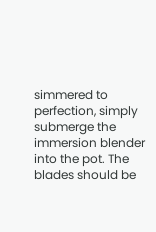simmered to perfection, simply submerge the immersion blender into the pot. The blades should be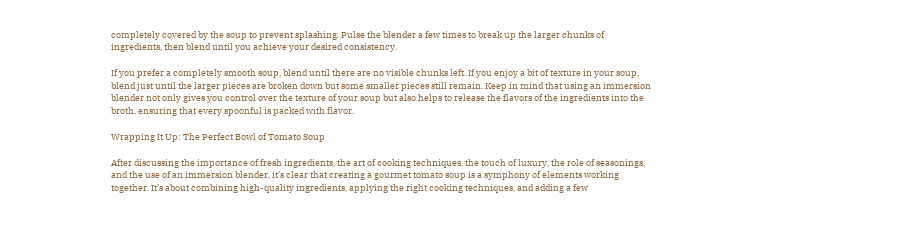completely covered by the soup to prevent splashing. Pulse the blender a few times to break up the larger chunks of ingredients, then blend until you achieve your desired consistency.

If you prefer a completely smooth soup, blend until there are no visible chunks left. If you enjoy a bit of texture in your soup, blend just until the larger pieces are broken down but some smaller pieces still remain. Keep in mind that using an immersion blender not only gives you control over the texture of your soup but also helps to release the flavors of the ingredients into the broth, ensuring that every spoonful is packed with flavor.

Wrapping It Up: The Perfect Bowl of Tomato Soup

After discussing the importance of fresh ingredients, the art of cooking techniques, the touch of luxury, the role of seasonings, and the use of an immersion blender, it’s clear that creating a gourmet tomato soup is a symphony of elements working together. It’s about combining high-quality ingredients, applying the right cooking techniques, and adding a few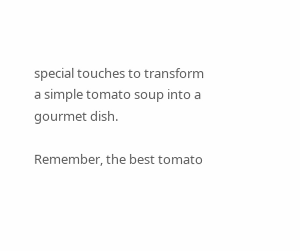special touches to transform a simple tomato soup into a gourmet dish.

Remember, the best tomato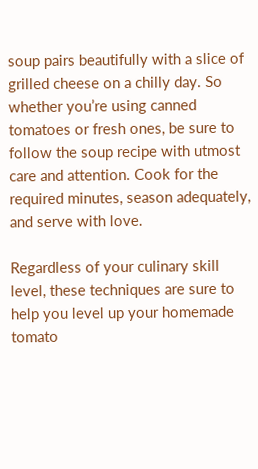soup pairs beautifully with a slice of grilled cheese on a chilly day. So whether you’re using canned tomatoes or fresh ones, be sure to follow the soup recipe with utmost care and attention. Cook for the required minutes, season adequately, and serve with love.

Regardless of your culinary skill level, these techniques are sure to help you level up your homemade tomato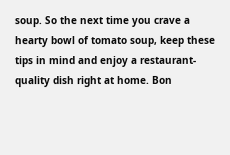soup. So the next time you crave a hearty bowl of tomato soup, keep these tips in mind and enjoy a restaurant-quality dish right at home. Bon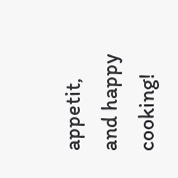appetit, and happy cooking!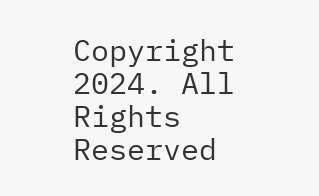Copyright 2024. All Rights Reserved